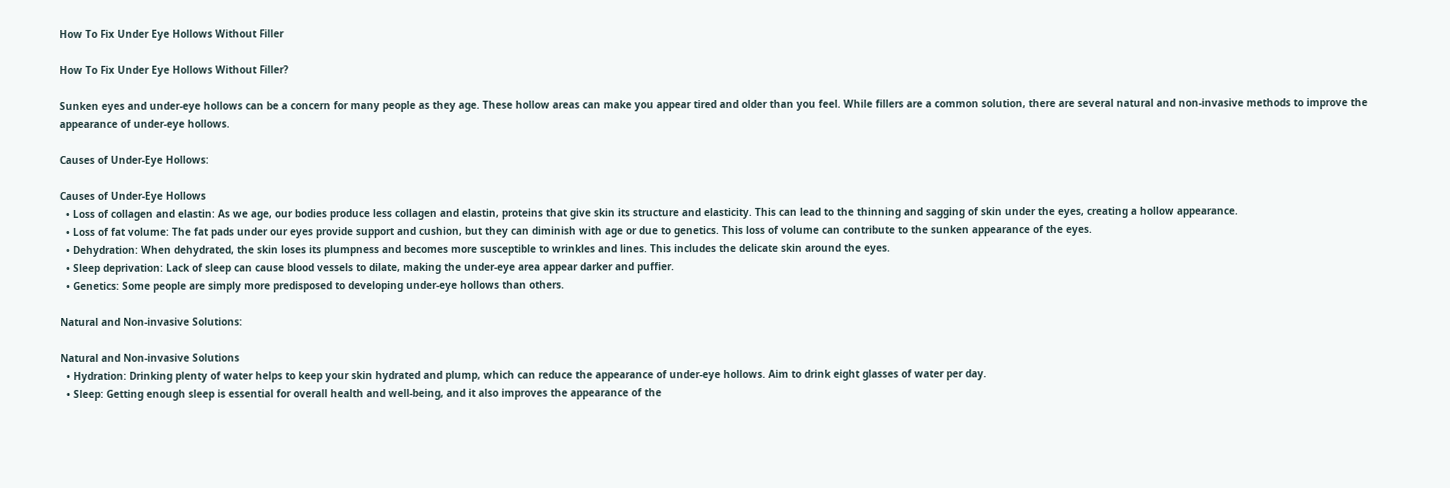How To Fix Under Eye Hollows Without Filler

How To Fix Under Eye Hollows Without Filler?

Sunken eyes and under-eye hollows can be a concern for many people as they age. These hollow areas can make you appear tired and older than you feel. While fillers are a common solution, there are several natural and non-invasive methods to improve the appearance of under-eye hollows.

Causes of Under-Eye Hollows:

Causes of Under-Eye Hollows
  • Loss of collagen and elastin: As we age, our bodies produce less collagen and elastin, proteins that give skin its structure and elasticity. This can lead to the thinning and sagging of skin under the eyes, creating a hollow appearance.
  • Loss of fat volume: The fat pads under our eyes provide support and cushion, but they can diminish with age or due to genetics. This loss of volume can contribute to the sunken appearance of the eyes.
  • Dehydration: When dehydrated, the skin loses its plumpness and becomes more susceptible to wrinkles and lines. This includes the delicate skin around the eyes.
  • Sleep deprivation: Lack of sleep can cause blood vessels to dilate, making the under-eye area appear darker and puffier.
  • Genetics: Some people are simply more predisposed to developing under-eye hollows than others.

Natural and Non-invasive Solutions:

Natural and Non-invasive Solutions
  • Hydration: Drinking plenty of water helps to keep your skin hydrated and plump, which can reduce the appearance of under-eye hollows. Aim to drink eight glasses of water per day.
  • Sleep: Getting enough sleep is essential for overall health and well-being, and it also improves the appearance of the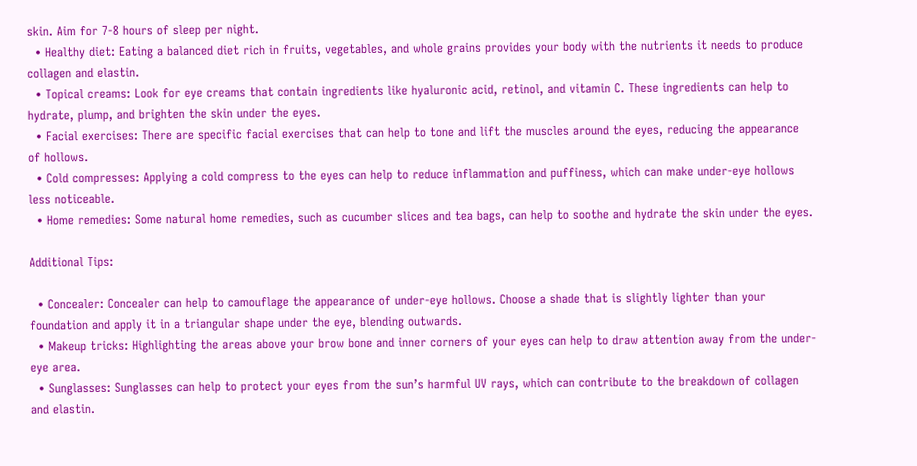skin. Aim for 7-8 hours of sleep per night.
  • Healthy diet: Eating a balanced diet rich in fruits, vegetables, and whole grains provides your body with the nutrients it needs to produce collagen and elastin.
  • Topical creams: Look for eye creams that contain ingredients like hyaluronic acid, retinol, and vitamin C. These ingredients can help to hydrate, plump, and brighten the skin under the eyes.
  • Facial exercises: There are specific facial exercises that can help to tone and lift the muscles around the eyes, reducing the appearance of hollows.
  • Cold compresses: Applying a cold compress to the eyes can help to reduce inflammation and puffiness, which can make under-eye hollows less noticeable.
  • Home remedies: Some natural home remedies, such as cucumber slices and tea bags, can help to soothe and hydrate the skin under the eyes.

Additional Tips:

  • Concealer: Concealer can help to camouflage the appearance of under-eye hollows. Choose a shade that is slightly lighter than your foundation and apply it in a triangular shape under the eye, blending outwards.
  • Makeup tricks: Highlighting the areas above your brow bone and inner corners of your eyes can help to draw attention away from the under-eye area.
  • Sunglasses: Sunglasses can help to protect your eyes from the sun’s harmful UV rays, which can contribute to the breakdown of collagen and elastin.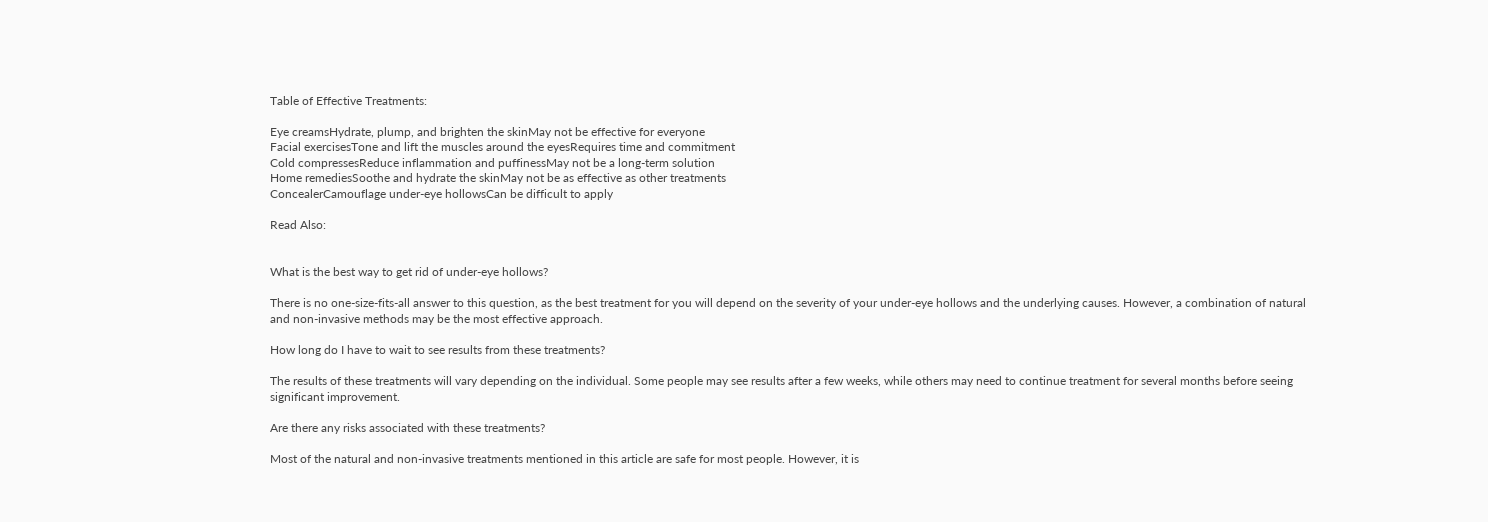Table of Effective Treatments:

Eye creamsHydrate, plump, and brighten the skinMay not be effective for everyone
Facial exercisesTone and lift the muscles around the eyesRequires time and commitment
Cold compressesReduce inflammation and puffinessMay not be a long-term solution
Home remediesSoothe and hydrate the skinMay not be as effective as other treatments
ConcealerCamouflage under-eye hollowsCan be difficult to apply

Read Also:


What is the best way to get rid of under-eye hollows?

There is no one-size-fits-all answer to this question, as the best treatment for you will depend on the severity of your under-eye hollows and the underlying causes. However, a combination of natural and non-invasive methods may be the most effective approach.

How long do I have to wait to see results from these treatments?

The results of these treatments will vary depending on the individual. Some people may see results after a few weeks, while others may need to continue treatment for several months before seeing significant improvement.

Are there any risks associated with these treatments?

Most of the natural and non-invasive treatments mentioned in this article are safe for most people. However, it is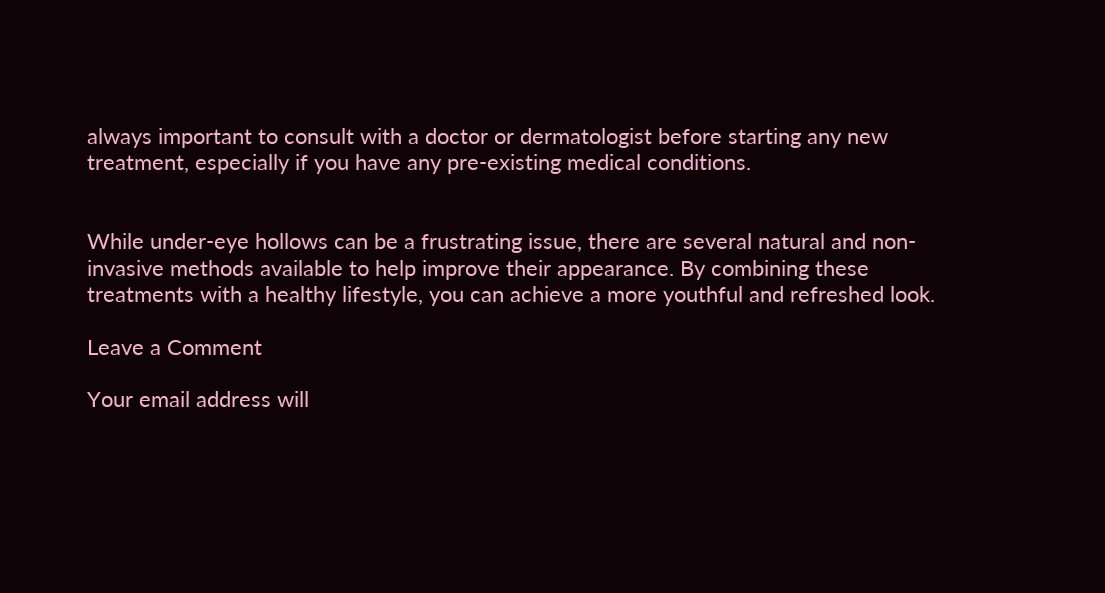always important to consult with a doctor or dermatologist before starting any new treatment, especially if you have any pre-existing medical conditions.


While under-eye hollows can be a frustrating issue, there are several natural and non-invasive methods available to help improve their appearance. By combining these treatments with a healthy lifestyle, you can achieve a more youthful and refreshed look.

Leave a Comment

Your email address will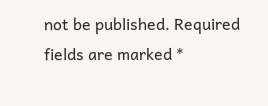not be published. Required fields are marked *